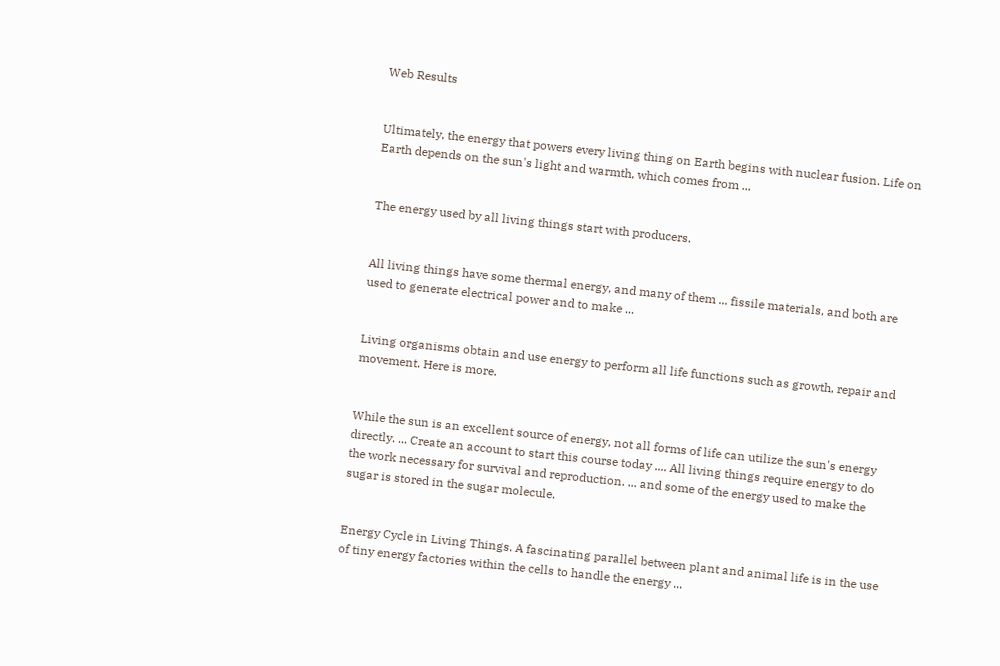Web Results


Ultimately, the energy that powers every living thing on Earth begins with nuclear fusion. Life on Earth depends on the sun's light and warmth, which comes from ...


The energy used by all living things start with producers.


All living things have some thermal energy, and many of them ... fissile materials, and both are used to generate electrical power and to make ...


Living organisms obtain and use energy to perform all life functions such as growth, repair and movement. Here is more.


While the sun is an excellent source of energy, not all forms of life can utilize the sun's energy directly. ... Create an account to start this course today .... All living things require energy to do the work necessary for survival and reproduction. ... and some of the energy used to make the sugar is stored in the sugar molecule.


Energy Cycle in Living Things. A fascinating parallel between plant and animal life is in the use of tiny energy factories within the cells to handle the energy ...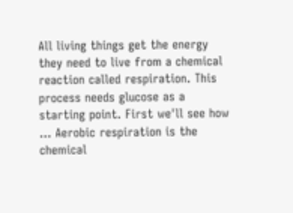All living things get the energy they need to live from a chemical reaction called respiration. This process needs glucose as a starting point. First we'll see how ... Aerobic respiration is the chemical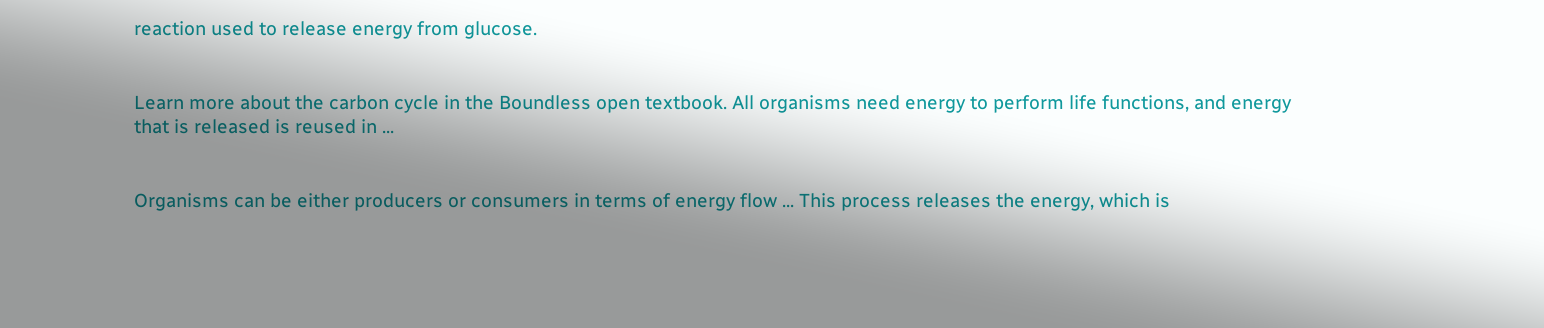reaction used to release energy from glucose.


Learn more about the carbon cycle in the Boundless open textbook. All organisms need energy to perform life functions, and energy that is released is reused in ...


Organisms can be either producers or consumers in terms of energy flow ... This process releases the energy, which is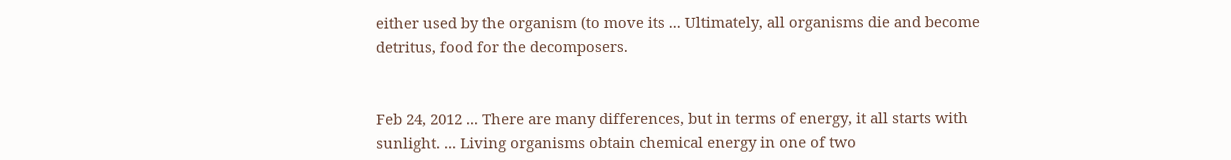either used by the organism (to move its ... Ultimately, all organisms die and become detritus, food for the decomposers.


Feb 24, 2012 ... There are many differences, but in terms of energy, it all starts with sunlight. ... Living organisms obtain chemical energy in one of two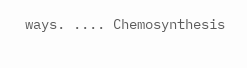ways. .... Chemosynthesis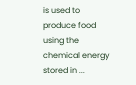is used to produce food using the chemical energy stored in ...